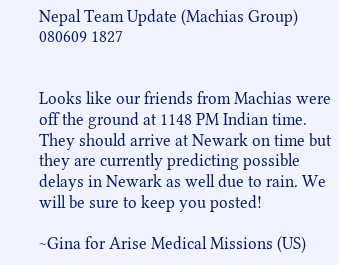Nepal Team Update (Machias Group) 080609 1827


Looks like our friends from Machias were off the ground at 1148 PM Indian time. They should arrive at Newark on time but they are currently predicting possible delays in Newark as well due to rain. We will be sure to keep you posted!

~Gina for Arise Medical Missions (US)